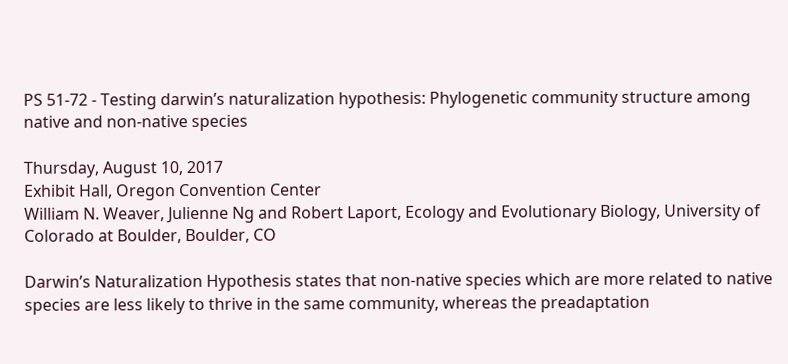PS 51-72 - Testing darwin’s naturalization hypothesis: Phylogenetic community structure among native and non-native species

Thursday, August 10, 2017
Exhibit Hall, Oregon Convention Center
William N. Weaver, Julienne Ng and Robert Laport, Ecology and Evolutionary Biology, University of Colorado at Boulder, Boulder, CO

Darwin’s Naturalization Hypothesis states that non-native species which are more related to native species are less likely to thrive in the same community, whereas the preadaptation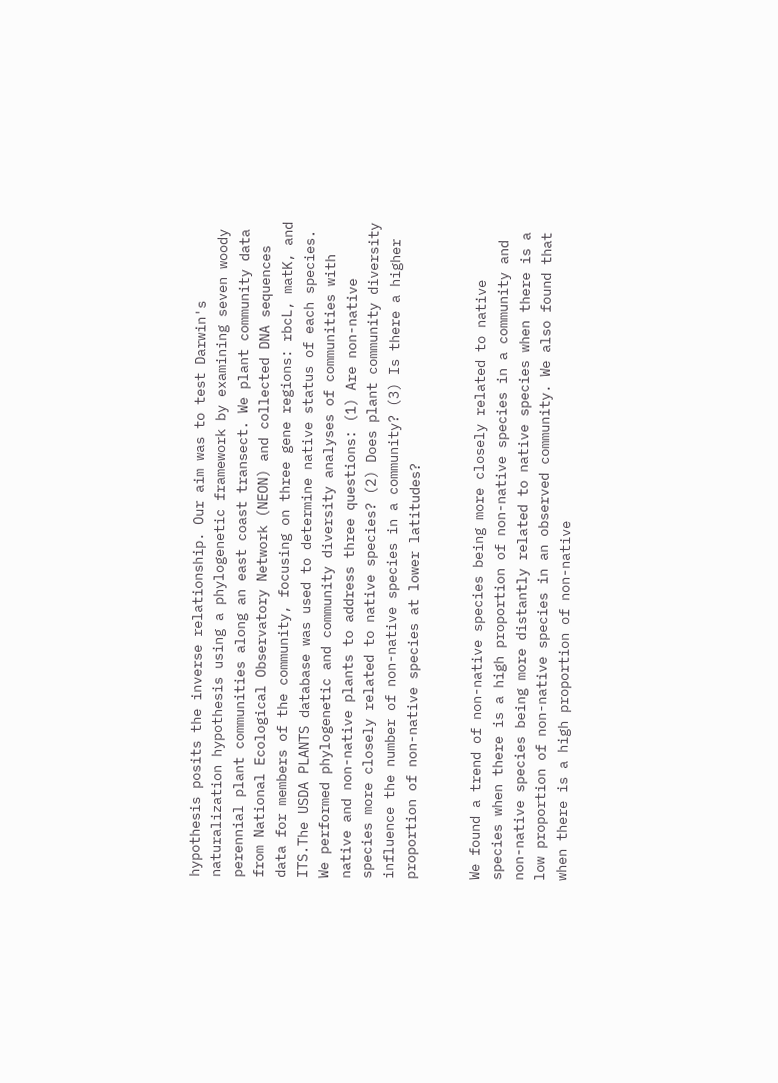hypothesis posits the inverse relationship. Our aim was to test Darwin's naturalization hypothesis using a phylogenetic framework by examining seven woody perennial plant communities along an east coast transect. We plant community data from National Ecological Observatory Network (NEON) and collected DNA sequences data for members of the community, focusing on three gene regions: rbcL, matK, and ITS.The USDA PLANTS database was used to determine native status of each species. We performed phylogenetic and community diversity analyses of communities with native and non-native plants to address three questions: (1) Are non-native species more closely related to native species? (2) Does plant community diversity influence the number of non-native species in a community? (3) Is there a higher proportion of non-native species at lower latitudes?


We found a trend of non-native species being more closely related to native species when there is a high proportion of non-native species in a community and non-native species being more distantly related to native species when there is a low proportion of non-native species in an observed community. We also found that when there is a high proportion of non-native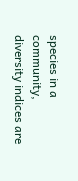species in a community, diversity indices are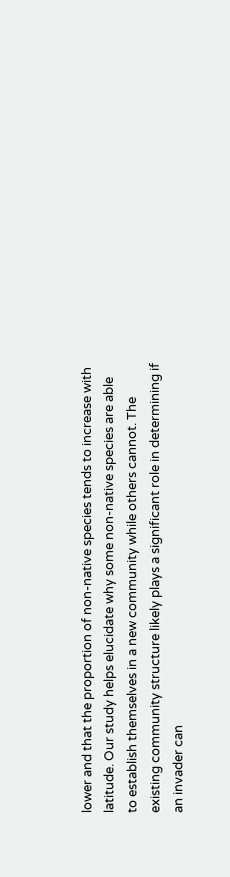lower and that the proportion of non-native species tends to increase with latitude. Our study helps elucidate why some non-native species are able to establish themselves in a new community while others cannot. The existing community structure likely plays a significant role in determining if an invader can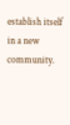establish itself in a new community.